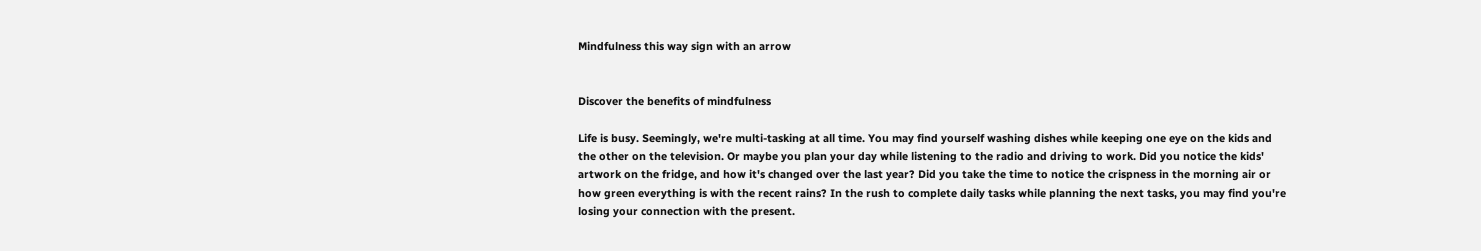Mindfulness this way sign with an arrow


Discover the benefits of mindfulness

Life is busy. Seemingly, we're multi-tasking at all time. You may find yourself washing dishes while keeping one eye on the kids and the other on the television. Or maybe you plan your day while listening to the radio and driving to work. Did you notice the kids' artwork on the fridge, and how it's changed over the last year? Did you take the time to notice the crispness in the morning air or how green everything is with the recent rains? In the rush to complete daily tasks while planning the next tasks, you may find you're losing your connection with the present.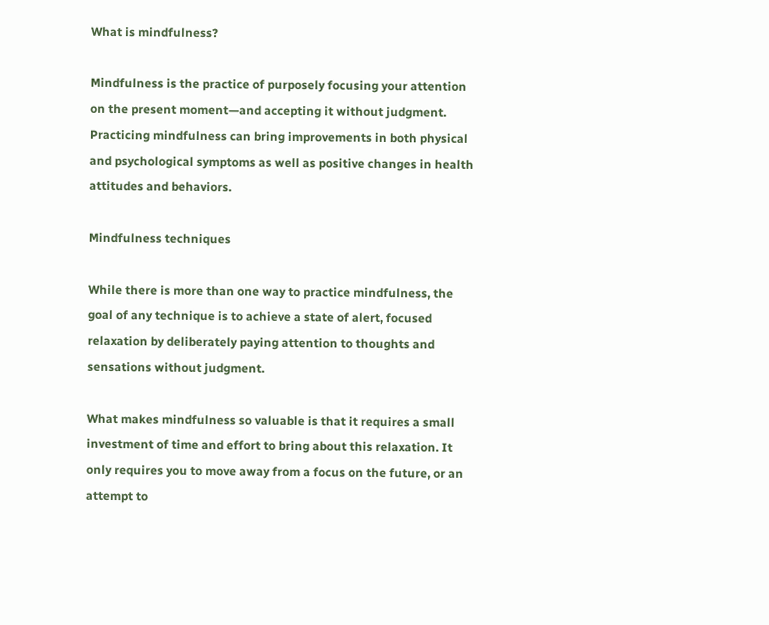What is mindfulness?

Mindfulness is the practice of purposely focusing your attention on the present moment—and accepting it without judgment. Practicing mindfulness can bring improvements in both physical and psychological symptoms as well as positive changes in health attitudes and behaviors.

Mindfulness techniques

While there is more than one way to practice mindfulness, the goal of any technique is to achieve a state of alert, focused relaxation by deliberately paying attention to thoughts and sensations without judgment.

What makes mindfulness so valuable is that it requires a small investment of time and effort to bring about this relaxation. It only requires you to move away from a focus on the future, or an attempt to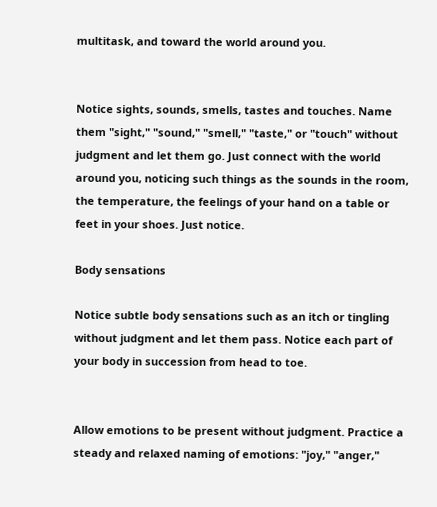multitask, and toward the world around you.


Notice sights, sounds, smells, tastes and touches. Name them "sight," "sound," "smell," "taste," or "touch" without judgment and let them go. Just connect with the world around you, noticing such things as the sounds in the room, the temperature, the feelings of your hand on a table or feet in your shoes. Just notice.

Body sensations

Notice subtle body sensations such as an itch or tingling without judgment and let them pass. Notice each part of your body in succession from head to toe.


Allow emotions to be present without judgment. Practice a steady and relaxed naming of emotions: "joy," "anger,"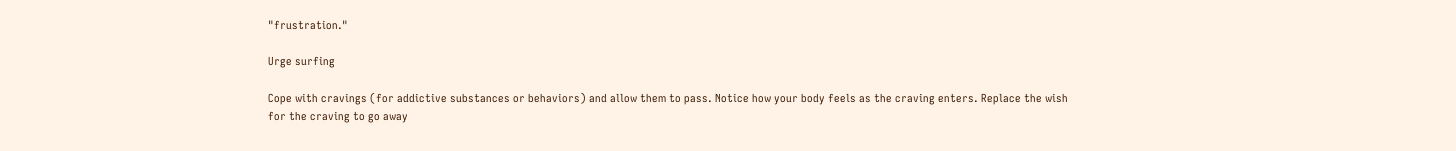"frustration."

Urge surfing

Cope with cravings (for addictive substances or behaviors) and allow them to pass. Notice how your body feels as the craving enters. Replace the wish for the craving to go away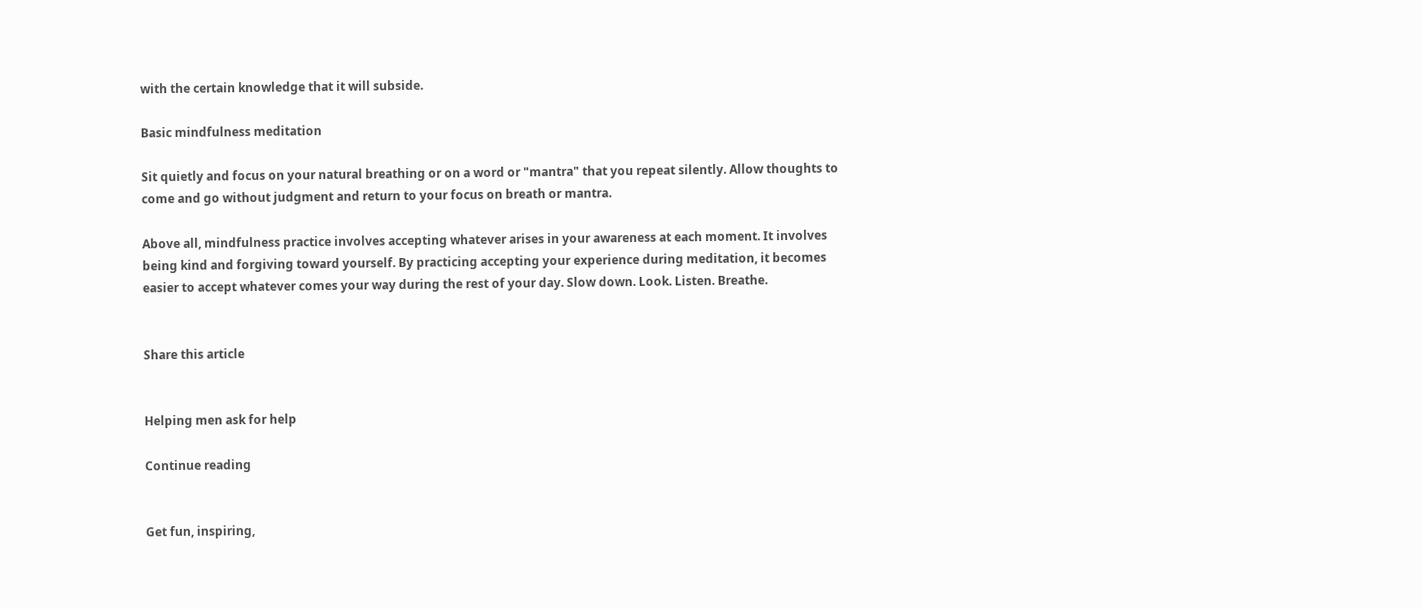with the certain knowledge that it will subside.

Basic mindfulness meditation

Sit quietly and focus on your natural breathing or on a word or "mantra" that you repeat silently. Allow thoughts to come and go without judgment and return to your focus on breath or mantra.

Above all, mindfulness practice involves accepting whatever arises in your awareness at each moment. It involves being kind and forgiving toward yourself. By practicing accepting your experience during meditation, it becomes easier to accept whatever comes your way during the rest of your day. Slow down. Look. Listen. Breathe.


Share this article


Helping men ask for help

Continue reading


Get fun, inspiring,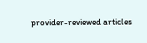provider-reviewed articles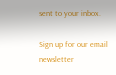sent to your inbox.

Sign up for our email newsletter